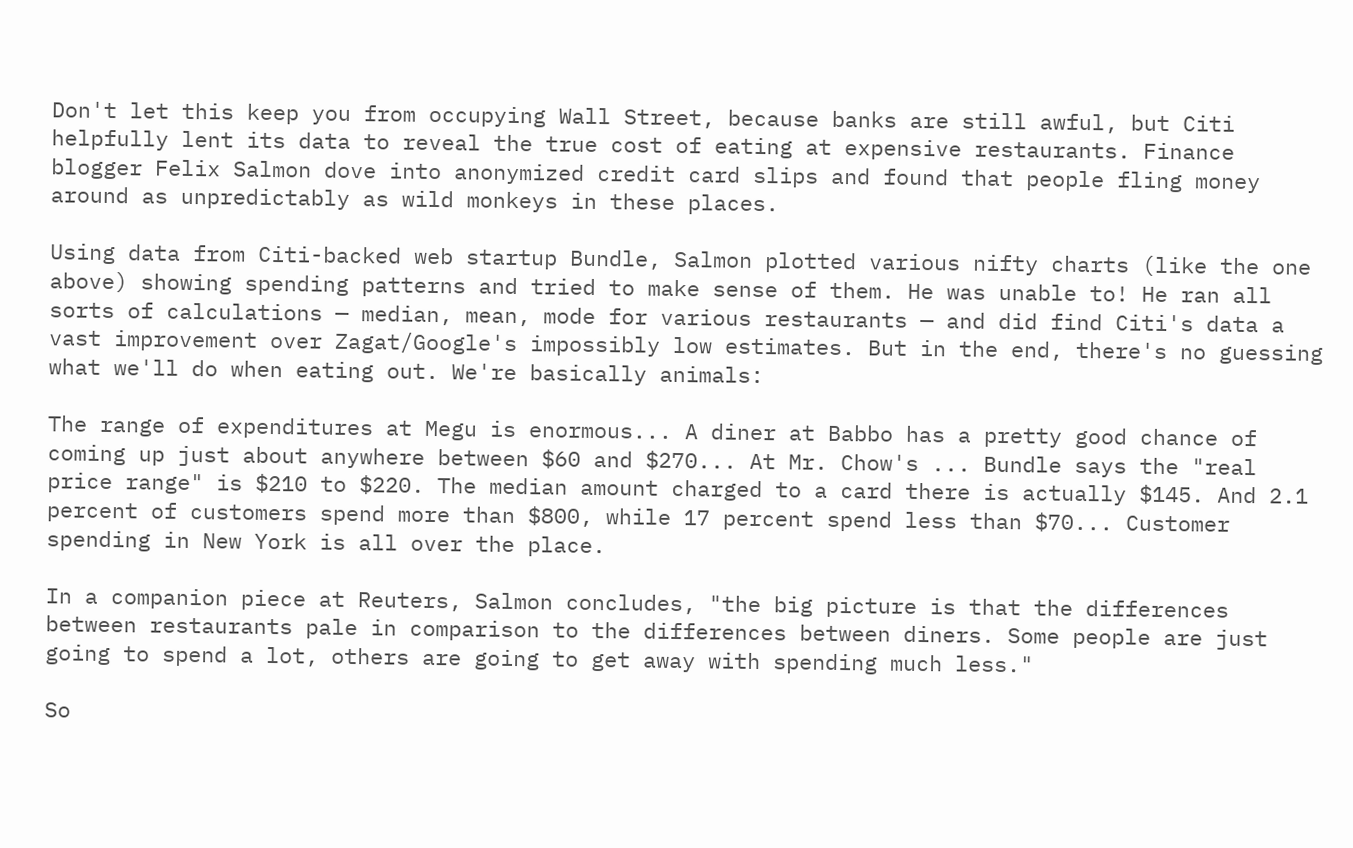Don't let this keep you from occupying Wall Street, because banks are still awful, but Citi helpfully lent its data to reveal the true cost of eating at expensive restaurants. Finance blogger Felix Salmon dove into anonymized credit card slips and found that people fling money around as unpredictably as wild monkeys in these places.

Using data from Citi-backed web startup Bundle, Salmon plotted various nifty charts (like the one above) showing spending patterns and tried to make sense of them. He was unable to! He ran all sorts of calculations — median, mean, mode for various restaurants — and did find Citi's data a vast improvement over Zagat/Google's impossibly low estimates. But in the end, there's no guessing what we'll do when eating out. We're basically animals:

The range of expenditures at Megu is enormous... A diner at Babbo has a pretty good chance of coming up just about anywhere between $60 and $270... At Mr. Chow's ... Bundle says the "real price range" is $210 to $220. The median amount charged to a card there is actually $145. And 2.1 percent of customers spend more than $800, while 17 percent spend less than $70... Customer spending in New York is all over the place.

In a companion piece at Reuters, Salmon concludes, "the big picture is that the differences between restaurants pale in comparison to the differences between diners. Some people are just going to spend a lot, others are going to get away with spending much less."

So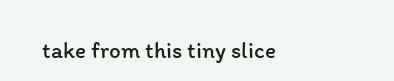take from this tiny slice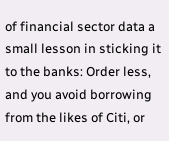of financial sector data a small lesson in sticking it to the banks: Order less, and you avoid borrowing from the likes of Citi, or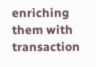enriching them with transaction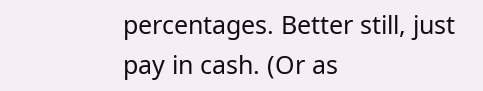percentages. Better still, just pay in cash. (Or as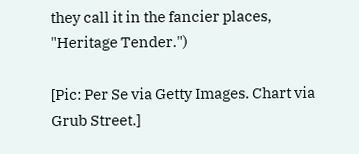they call it in the fancier places, "Heritage Tender.")

[Pic: Per Se via Getty Images. Chart via Grub Street.]